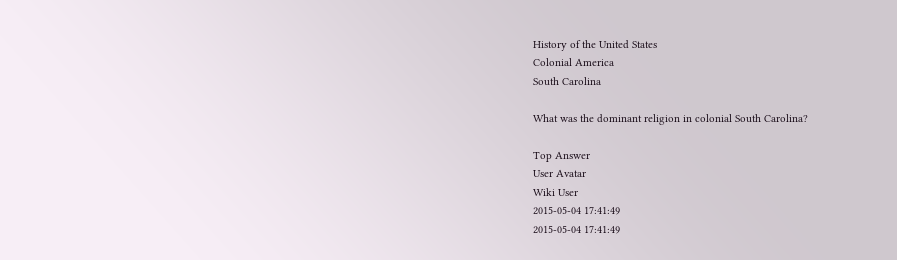History of the United States
Colonial America
South Carolina

What was the dominant religion in colonial South Carolina?

Top Answer
User Avatar
Wiki User
2015-05-04 17:41:49
2015-05-04 17:41:49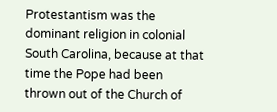Protestantism was the dominant religion in colonial South Carolina, because at that time the Pope had been thrown out of the Church of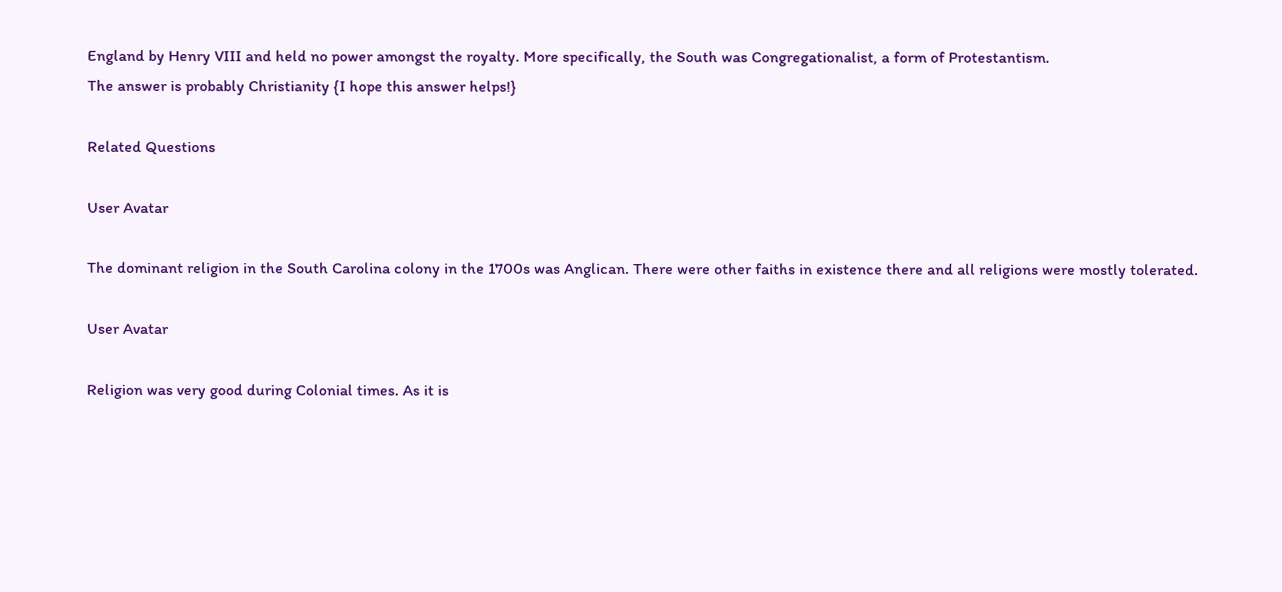England by Henry VIII and held no power amongst the royalty. More specifically, the South was Congregationalist, a form of Protestantism.
The answer is probably Christianity {I hope this answer helps!}

Related Questions

User Avatar

The dominant religion in the South Carolina colony in the 1700s was Anglican. There were other faiths in existence there and all religions were mostly tolerated.

User Avatar

Religion was very good during Colonial times. As it is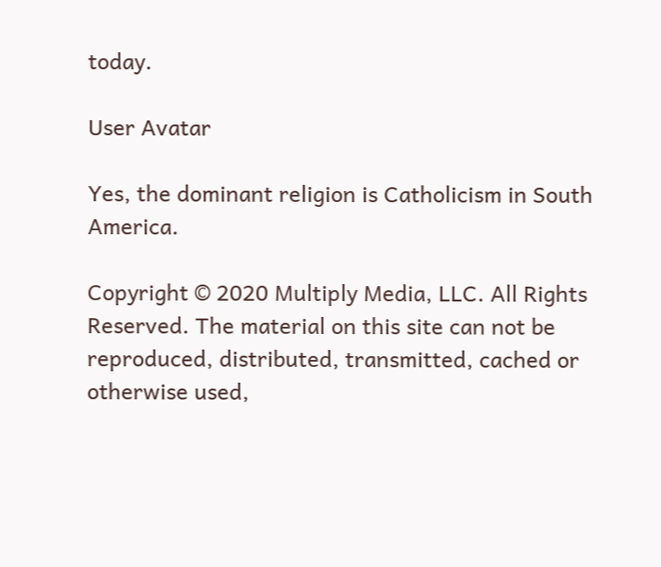today.

User Avatar

Yes, the dominant religion is Catholicism in South America.

Copyright © 2020 Multiply Media, LLC. All Rights Reserved. The material on this site can not be reproduced, distributed, transmitted, cached or otherwise used,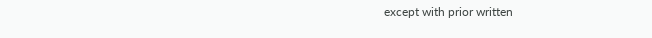except with prior written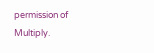permission of Multiply.